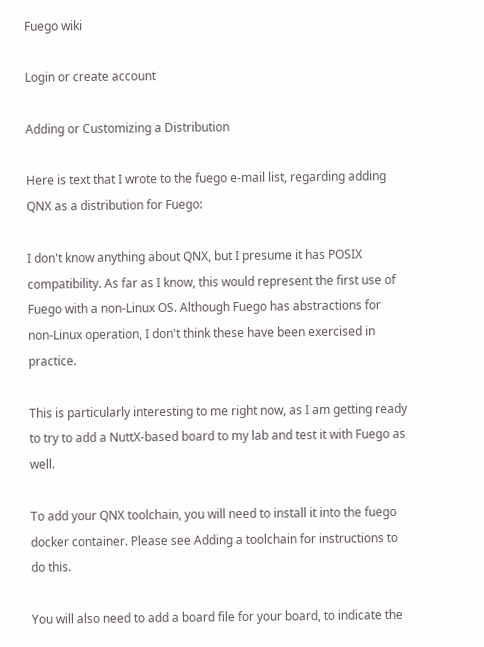Fuego wiki

Login or create account

Adding or Customizing a Distribution

Here is text that I wrote to the fuego e-mail list, regarding adding QNX as a distribution for Fuego:

I don't know anything about QNX, but I presume it has POSIX compatibility. As far as I know, this would represent the first use of Fuego with a non-Linux OS. Although Fuego has abstractions for non-Linux operation, I don't think these have been exercised in practice.

This is particularly interesting to me right now, as I am getting ready to try to add a NuttX-based board to my lab and test it with Fuego as well.

To add your QNX toolchain, you will need to install it into the fuego docker container. Please see Adding a toolchain for instructions to do this.

You will also need to add a board file for your board, to indicate the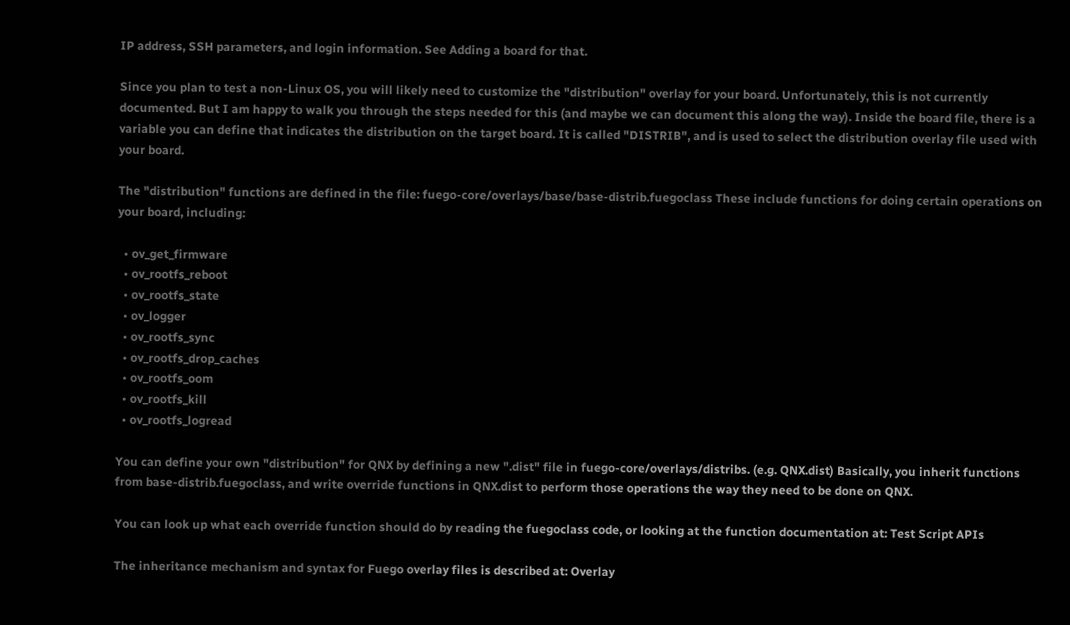IP address, SSH parameters, and login information. See Adding a board for that.

Since you plan to test a non-Linux OS, you will likely need to customize the "distribution" overlay for your board. Unfortunately, this is not currently documented. But I am happy to walk you through the steps needed for this (and maybe we can document this along the way). Inside the board file, there is a variable you can define that indicates the distribution on the target board. It is called "DISTRIB", and is used to select the distribution overlay file used with your board.

The "distribution" functions are defined in the file: fuego-core/overlays/base/base-distrib.fuegoclass These include functions for doing certain operations on your board, including:

  • ov_get_firmware
  • ov_rootfs_reboot
  • ov_rootfs_state
  • ov_logger
  • ov_rootfs_sync
  • ov_rootfs_drop_caches
  • ov_rootfs_oom
  • ov_rootfs_kill
  • ov_rootfs_logread

You can define your own "distribution" for QNX by defining a new ".dist" file in fuego-core/overlays/distribs. (e.g. QNX.dist) Basically, you inherit functions from base-distrib.fuegoclass, and write override functions in QNX.dist to perform those operations the way they need to be done on QNX.

You can look up what each override function should do by reading the fuegoclass code, or looking at the function documentation at: Test Script APIs

The inheritance mechanism and syntax for Fuego overlay files is described at: Overlay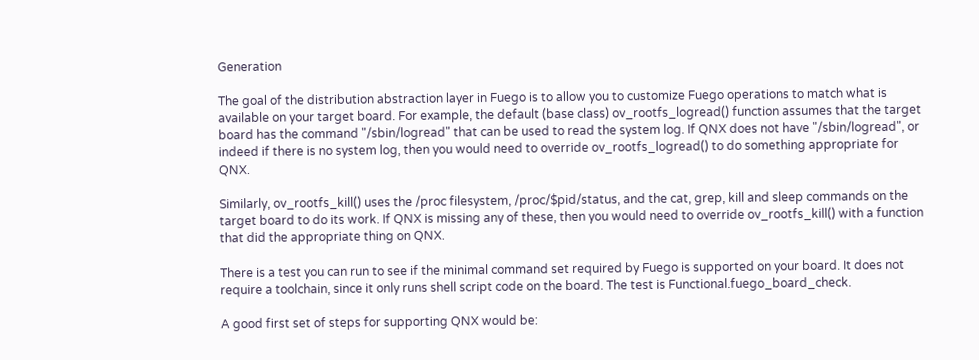Generation

The goal of the distribution abstraction layer in Fuego is to allow you to customize Fuego operations to match what is available on your target board. For example, the default (base class) ov_rootfs_logread() function assumes that the target board has the command "/sbin/logread" that can be used to read the system log. If QNX does not have "/sbin/logread", or indeed if there is no system log, then you would need to override ov_rootfs_logread() to do something appropriate for QNX.

Similarly, ov_rootfs_kill() uses the /proc filesystem, /proc/$pid/status, and the cat, grep, kill and sleep commands on the target board to do its work. If QNX is missing any of these, then you would need to override ov_rootfs_kill() with a function that did the appropriate thing on QNX.

There is a test you can run to see if the minimal command set required by Fuego is supported on your board. It does not require a toolchain, since it only runs shell script code on the board. The test is Functional.fuego_board_check.

A good first set of steps for supporting QNX would be: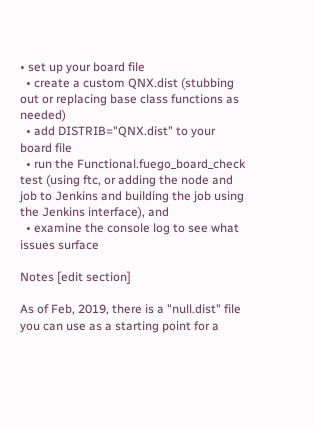• set up your board file
  • create a custom QNX.dist (stubbing out or replacing base class functions as needed)
  • add DISTRIB="QNX.dist" to your board file
  • run the Functional.fuego_board_check test (using ftc, or adding the node and job to Jenkins and building the job using the Jenkins interface), and
  • examine the console log to see what issues surface

Notes [edit section]

As of Feb, 2019, there is a "null.dist" file you can use as a starting point for a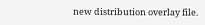new distribution overlay file.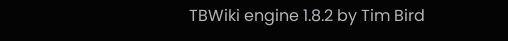TBWiki engine 1.8.2 by Tim Bird